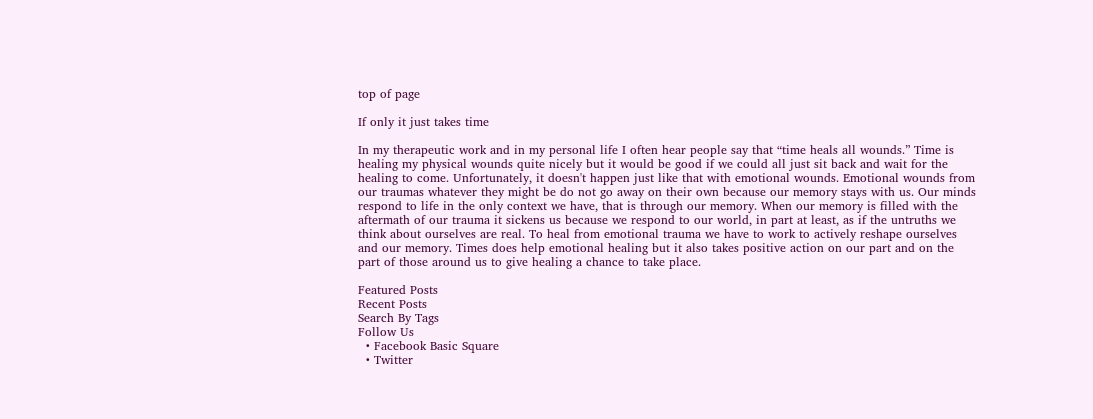top of page

If only it just takes time

In my therapeutic work and in my personal life I often hear people say that “time heals all wounds.” Time is healing my physical wounds quite nicely but it would be good if we could all just sit back and wait for the healing to come. Unfortunately, it doesn't happen just like that with emotional wounds. Emotional wounds from our traumas whatever they might be do not go away on their own because our memory stays with us. Our minds respond to life in the only context we have, that is through our memory. When our memory is filled with the aftermath of our trauma it sickens us because we respond to our world, in part at least, as if the untruths we think about ourselves are real. To heal from emotional trauma we have to work to actively reshape ourselves and our memory. Times does help emotional healing but it also takes positive action on our part and on the part of those around us to give healing a chance to take place.

Featured Posts
Recent Posts
Search By Tags
Follow Us
  • Facebook Basic Square
  • Twitter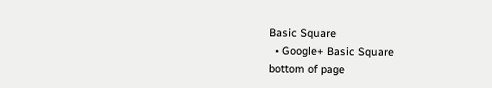Basic Square
  • Google+ Basic Square
bottom of page